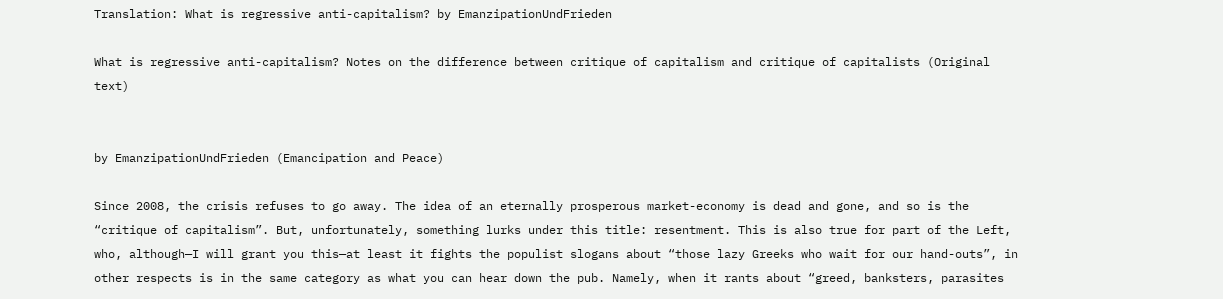Translation: What is regressive anti-capitalism? by EmanzipationUndFrieden

What is regressive anti-capitalism? Notes on the difference between critique of capitalism and critique of capitalists (Original text)


by EmanzipationUndFrieden (Emancipation and Peace)

Since 2008, the crisis refuses to go away. The idea of an eternally prosperous market-economy is dead and gone, and so is the “critique of capitalism”. But, unfortunately, something lurks under this title: resentment. This is also true for part of the Left, who, although—I will grant you this—at least it fights the populist slogans about “those lazy Greeks who wait for our hand-outs”, in other respects is in the same category as what you can hear down the pub. Namely, when it rants about “greed, banksters, parasites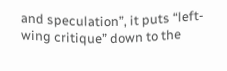and speculation”, it puts “left-wing critique” down to the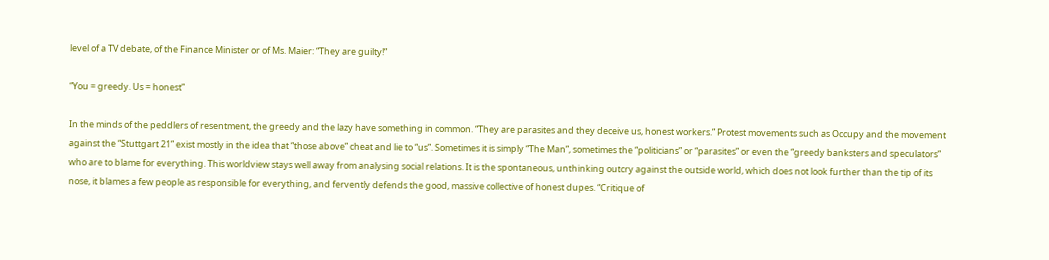level of a TV debate, of the Finance Minister or of Ms. Maier: “They are guilty!”

“You = greedy. Us = honest”

In the minds of the peddlers of resentment, the greedy and the lazy have something in common. “They are parasites and they deceive us, honest workers.” Protest movements such as Occupy and the movement against the “Stuttgart 21” exist mostly in the idea that “those above” cheat and lie to “us”. Sometimes it is simply “The Man”, sometimes the “politicians” or “parasites” or even the “greedy banksters and speculators” who are to blame for everything. This worldview stays well away from analysing social relations. It is the spontaneous, unthinking outcry against the outside world, which does not look further than the tip of its nose, it blames a few people as responsible for everything, and fervently defends the good, massive collective of honest dupes. “Critique of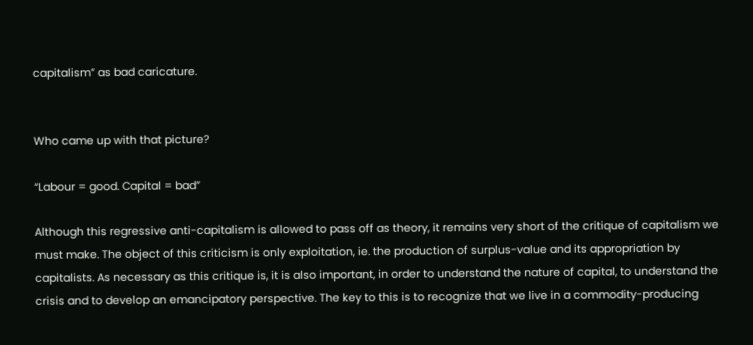capitalism” as bad caricature.


Who came up with that picture?

“Labour = good. Capital = bad”

Although this regressive anti-capitalism is allowed to pass off as theory, it remains very short of the critique of capitalism we must make. The object of this criticism is only exploitation, ie. the production of surplus-value and its appropriation by capitalists. As necessary as this critique is, it is also important, in order to understand the nature of capital, to understand the crisis and to develop an emancipatory perspective. The key to this is to recognize that we live in a commodity-producing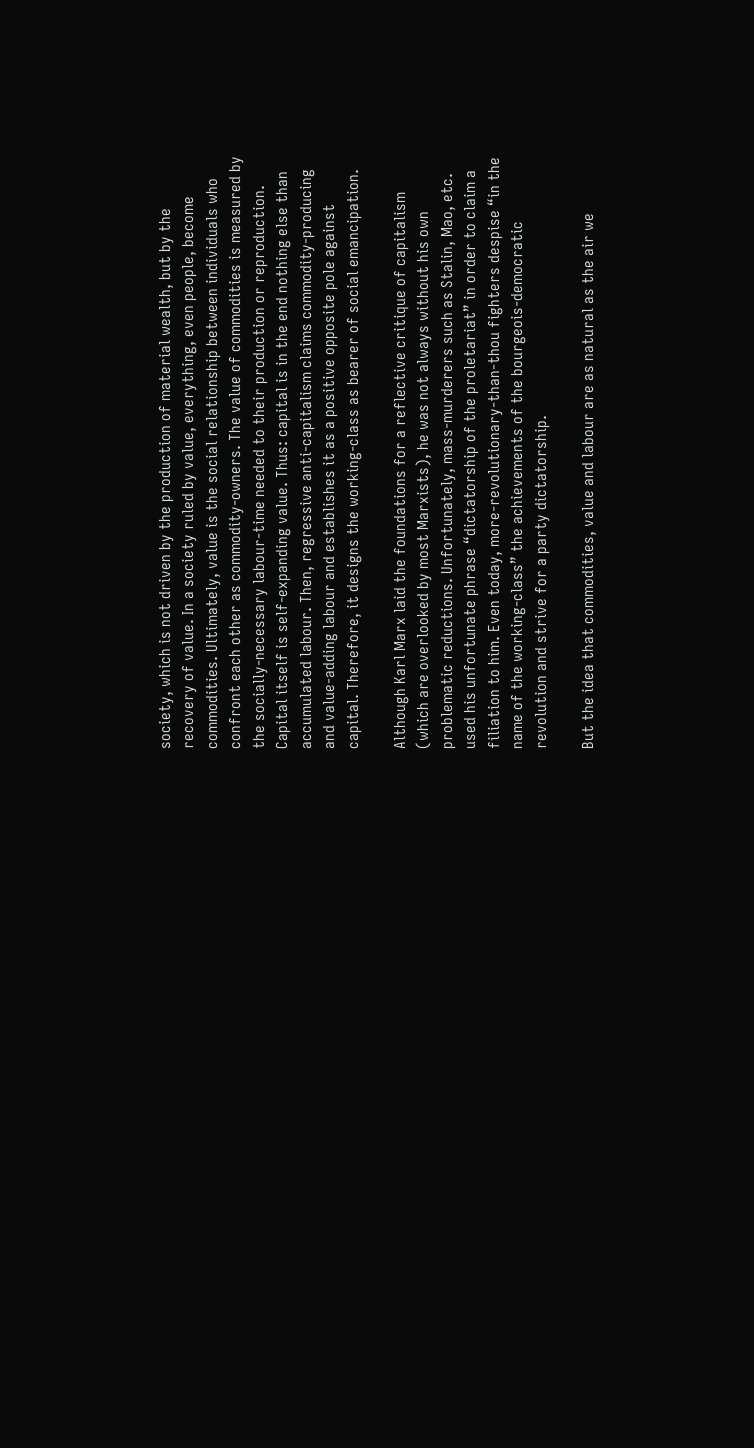society, which is not driven by the production of material wealth, but by the recovery of value. In a society ruled by value, everything, even people, become commodities. Ultimately, value is the social relationship between individuals who confront each other as commodity-owners. The value of commodities is measured by the socially-necessary labour-time needed to their production or reproduction. Capital itself is self-expanding value. Thus: capital is in the end nothing else than accumulated labour. Then, regressive anti-capitalism claims commodity-producing and value-adding labour and establishes it as a positive opposite pole against capital. Therefore, it designs the working-class as bearer of social emancipation.

Although Karl Marx laid the foundations for a reflective critique of capitalism (which are overlooked by most Marxists), he was not always without his own problematic reductions. Unfortunately, mass-murderers such as Stalin, Mao, etc. used his unfortunate phrase “dictatorship of the proletariat” in order to claim a filiation to him. Even today, more-revolutionary-than-thou fighters despise “in the name of the working-class” the achievements of the bourgeois-democratic revolution and strive for a party dictatorship.

But the idea that commodities, value and labour are as natural as the air we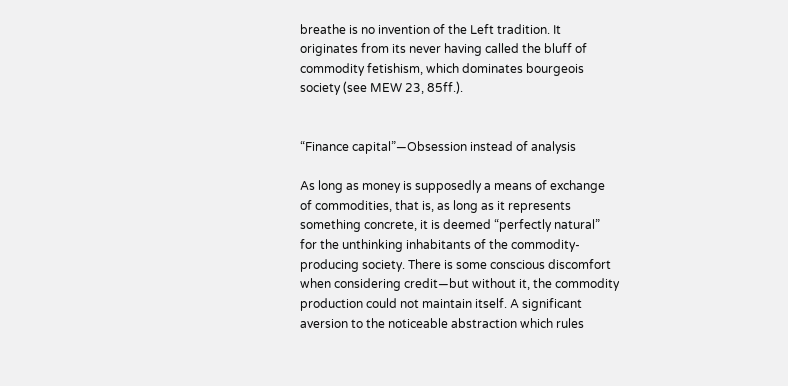breathe is no invention of the Left tradition. It originates from its never having called the bluff of commodity fetishism, which dominates bourgeois society (see MEW 23, 85ff.).


“Finance capital”—Obsession instead of analysis

As long as money is supposedly a means of exchange of commodities, that is, as long as it represents something concrete, it is deemed “perfectly natural” for the unthinking inhabitants of the commodity-producing society. There is some conscious discomfort when considering credit—but without it, the commodity production could not maintain itself. A significant aversion to the noticeable abstraction which rules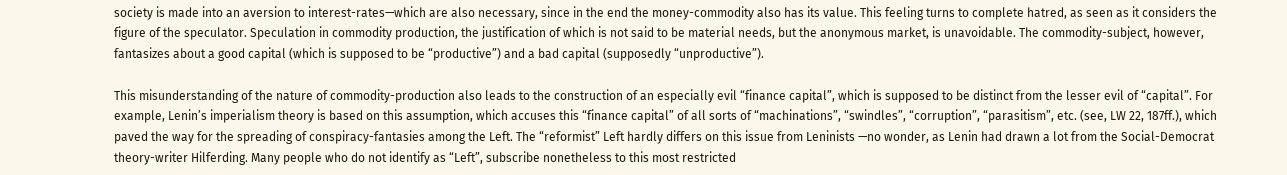society is made into an aversion to interest-rates—which are also necessary, since in the end the money-commodity also has its value. This feeling turns to complete hatred, as seen as it considers the figure of the speculator. Speculation in commodity production, the justification of which is not said to be material needs, but the anonymous market, is unavoidable. The commodity-subject, however, fantasizes about a good capital (which is supposed to be “productive”) and a bad capital (supposedly “unproductive”).

This misunderstanding of the nature of commodity-production also leads to the construction of an especially evil “finance capital”, which is supposed to be distinct from the lesser evil of “capital”. For example, Lenin’s imperialism theory is based on this assumption, which accuses this “finance capital” of all sorts of “machinations”, “swindles”, “corruption”, “parasitism”, etc. (see, LW 22, 187ff.), which paved the way for the spreading of conspiracy-fantasies among the Left. The “reformist” Left hardly differs on this issue from Leninists —no wonder, as Lenin had drawn a lot from the Social-Democrat theory-writer Hilferding. Many people who do not identify as “Left”, subscribe nonetheless to this most restricted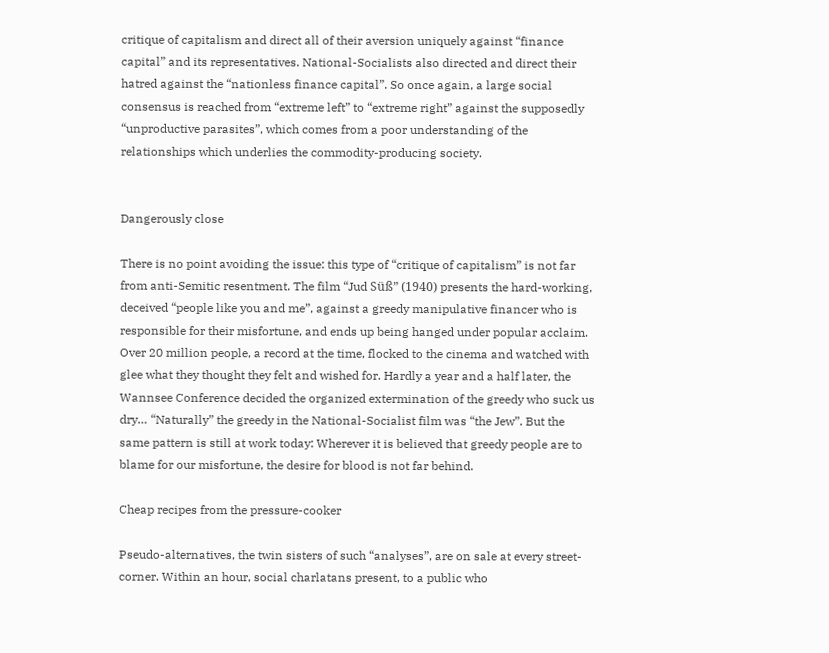critique of capitalism and direct all of their aversion uniquely against “finance capital” and its representatives. National-Socialists also directed and direct their hatred against the “nationless finance capital”. So once again, a large social consensus is reached from “extreme left” to “extreme right” against the supposedly “unproductive parasites”, which comes from a poor understanding of the relationships which underlies the commodity-producing society.


Dangerously close

There is no point avoiding the issue: this type of “critique of capitalism” is not far from anti-Semitic resentment. The film “Jud Süß” (1940) presents the hard-working, deceived “people like you and me”, against a greedy manipulative financer who is responsible for their misfortune, and ends up being hanged under popular acclaim. Over 20 million people, a record at the time, flocked to the cinema and watched with glee what they thought they felt and wished for. Hardly a year and a half later, the Wannsee Conference decided the organized extermination of the greedy who suck us dry… “Naturally” the greedy in the National-Socialist film was “the Jew”. But the same pattern is still at work today: Wherever it is believed that greedy people are to blame for our misfortune, the desire for blood is not far behind.

Cheap recipes from the pressure-cooker

Pseudo-alternatives, the twin sisters of such “analyses”, are on sale at every street-corner. Within an hour, social charlatans present, to a public who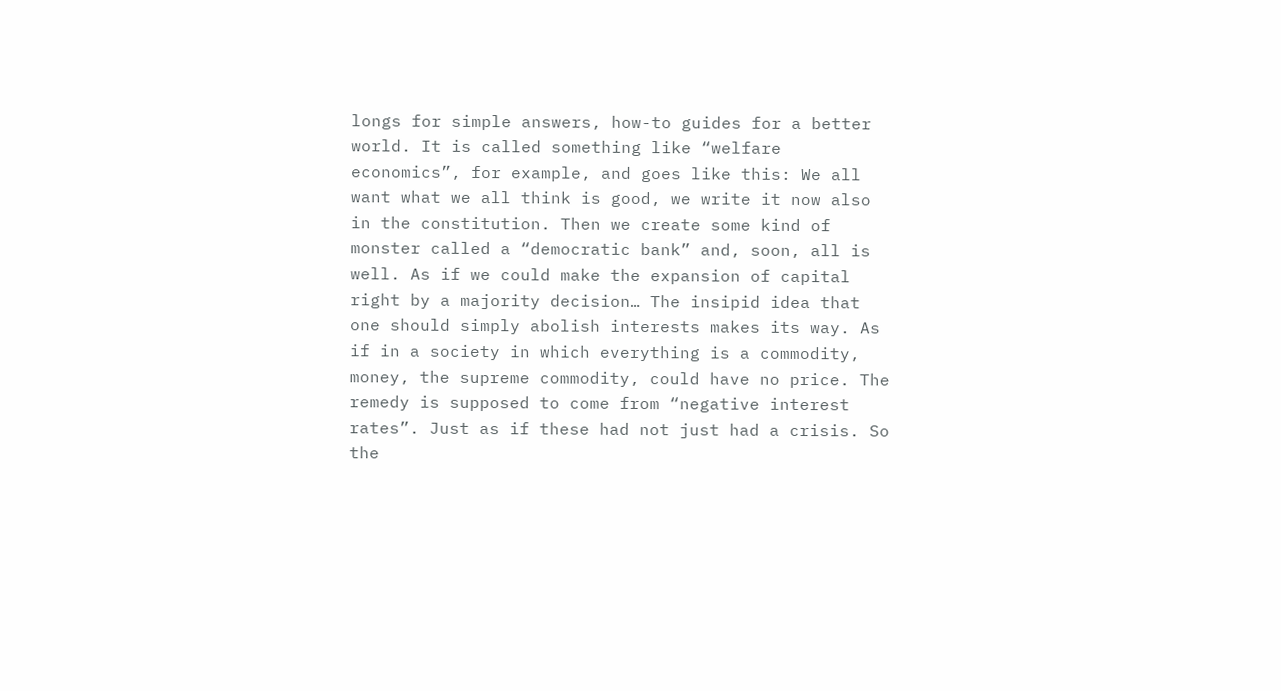longs for simple answers, how-to guides for a better world. It is called something like “welfare economics”, for example, and goes like this: We all want what we all think is good, we write it now also in the constitution. Then we create some kind of monster called a “democratic bank” and, soon, all is well. As if we could make the expansion of capital right by a majority decision… The insipid idea that one should simply abolish interests makes its way. As if in a society in which everything is a commodity, money, the supreme commodity, could have no price. The remedy is supposed to come from “negative interest rates”. Just as if these had not just had a crisis. So the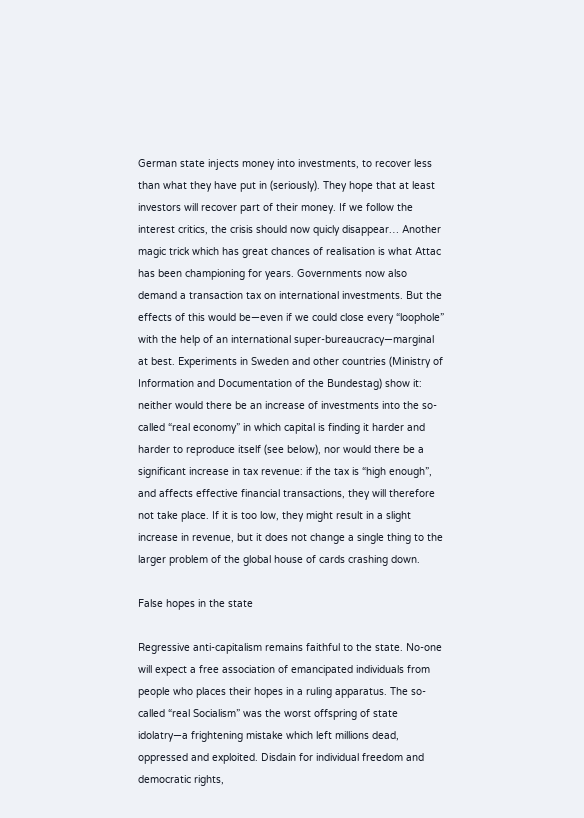German state injects money into investments, to recover less than what they have put in (seriously). They hope that at least investors will recover part of their money. If we follow the interest critics, the crisis should now quicly disappear… Another magic trick which has great chances of realisation is what Attac has been championing for years. Governments now also demand a transaction tax on international investments. But the effects of this would be—even if we could close every “loophole” with the help of an international super-bureaucracy—marginal at best. Experiments in Sweden and other countries (Ministry of Information and Documentation of the Bundestag) show it: neither would there be an increase of investments into the so-called “real economy” in which capital is finding it harder and harder to reproduce itself (see below), nor would there be a significant increase in tax revenue: if the tax is “high enough”, and affects effective financial transactions, they will therefore not take place. If it is too low, they might result in a slight increase in revenue, but it does not change a single thing to the larger problem of the global house of cards crashing down.

False hopes in the state

Regressive anti-capitalism remains faithful to the state. No-one will expect a free association of emancipated individuals from people who places their hopes in a ruling apparatus. The so-called “real Socialism” was the worst offspring of state idolatry—a frightening mistake which left millions dead, oppressed and exploited. Disdain for individual freedom and democratic rights,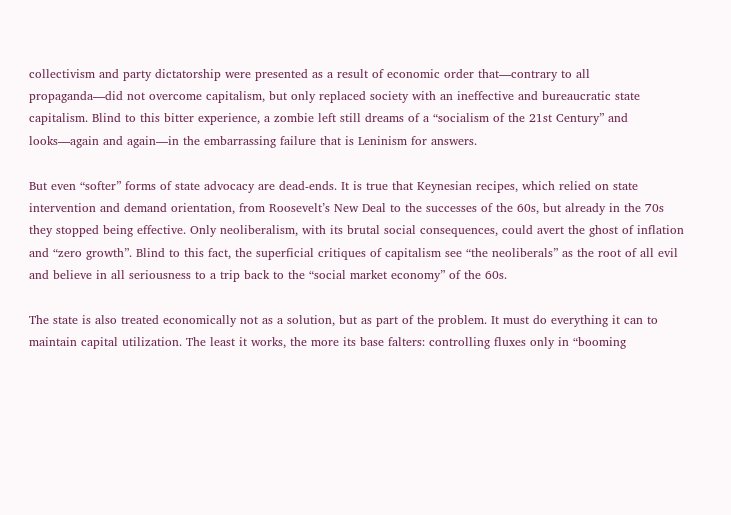collectivism and party dictatorship were presented as a result of economic order that—contrary to all propaganda—did not overcome capitalism, but only replaced society with an ineffective and bureaucratic state capitalism. Blind to this bitter experience, a zombie left still dreams of a “socialism of the 21st Century” and looks—again and again—in the embarrassing failure that is Leninism for answers.

But even “softer” forms of state advocacy are dead-ends. It is true that Keynesian recipes, which relied on state intervention and demand orientation, from Roosevelt’s New Deal to the successes of the 60s, but already in the 70s they stopped being effective. Only neoliberalism, with its brutal social consequences, could avert the ghost of inflation and “zero growth”. Blind to this fact, the superficial critiques of capitalism see “the neoliberals” as the root of all evil and believe in all seriousness to a trip back to the “social market economy” of the 60s.

The state is also treated economically not as a solution, but as part of the problem. It must do everything it can to maintain capital utilization. The least it works, the more its base falters: controlling fluxes only in “booming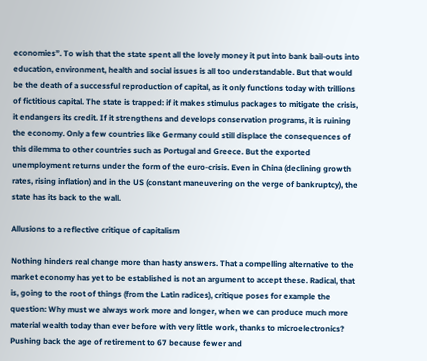economies”. To wish that the state spent all the lovely money it put into bank bail-outs into education, environment, health and social issues is all too understandable. But that would be the death of a successful reproduction of capital, as it only functions today with trillions of fictitious capital. The state is trapped: if it makes stimulus packages to mitigate the crisis, it endangers its credit. If it strengthens and develops conservation programs, it is ruining the economy. Only a few countries like Germany could still displace the consequences of this dilemma to other countries such as Portugal and Greece. But the exported unemployment returns under the form of the euro-crisis. Even in China (declining growth rates, rising inflation) and in the US (constant maneuvering on the verge of bankruptcy), the state has its back to the wall.

Allusions to a reflective critique of capitalism

Nothing hinders real change more than hasty answers. That a compelling alternative to the market economy has yet to be established is not an argument to accept these. Radical, that is, going to the root of things (from the Latin radices), critique poses for example the question: Why must we always work more and longer, when we can produce much more material wealth today than ever before with very little work, thanks to microelectronics? Pushing back the age of retirement to 67 because fewer and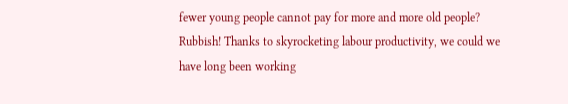fewer young people cannot pay for more and more old people? Rubbish! Thanks to skyrocketing labour productivity, we could we have long been working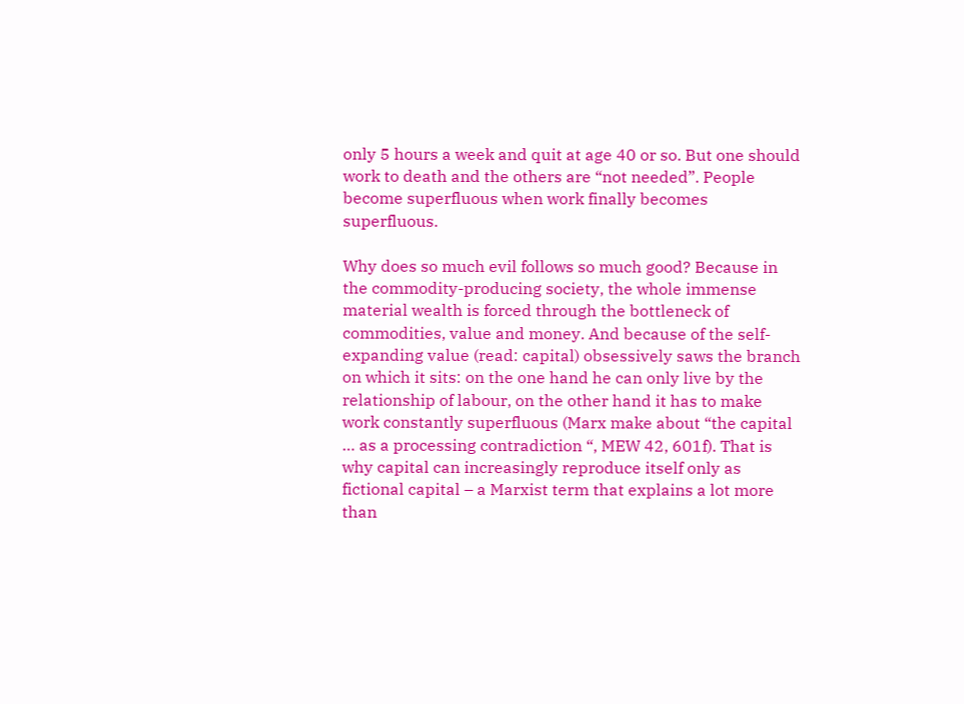only 5 hours a week and quit at age 40 or so. But one should work to death and the others are “not needed”. People become superfluous when work finally becomes superfluous.

Why does so much evil follows so much good? Because in the commodity-producing society, the whole immense material wealth is forced through the bottleneck of commodities, value and money. And because of the self-expanding value (read: capital) obsessively saws the branch on which it sits: on the one hand he can only live by the relationship of labour, on the other hand it has to make work constantly superfluous (Marx make about “the capital … as a processing contradiction “, MEW 42, 601f). That is why capital can increasingly reproduce itself only as fictional capital – a Marxist term that explains a lot more than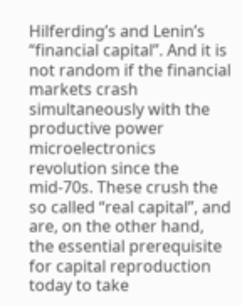Hilferding’s and Lenin’s “financial capital”. And it is not random if the financial markets crash simultaneously with the productive power microelectronics revolution since the mid-70s. These crush the so called “real capital”, and are, on the other hand, the essential prerequisite for capital reproduction today to take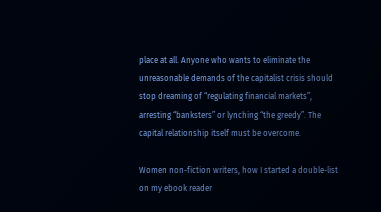place at all. Anyone who wants to eliminate the unreasonable demands of the capitalist crisis should stop dreaming of “regulating financial markets”, arresting “banksters” or lynching “the greedy”. The capital relationship itself must be overcome.

Women non-fiction writers, how I started a double-list on my ebook reader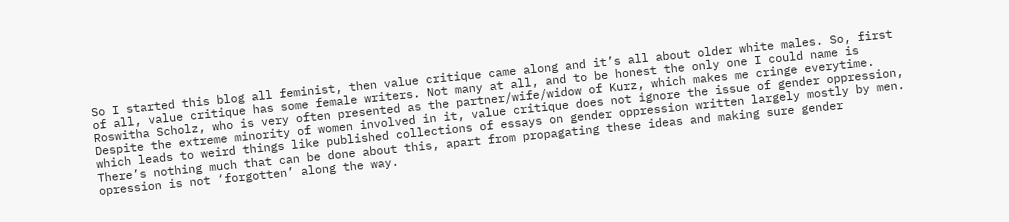So I started this blog all feminist, then value critique came along and it’s all about older white males. So, first of all, value critique has some female writers. Not many at all, and to be honest the only one I could name is Roswitha Scholz, who is very often presented as the partner/wife/widow of Kurz, which makes me cringe everytime. Despite the extreme minority of women involved in it, value critique does not ignore the issue of gender oppression, which leads to weird things like published collections of essays on gender oppression written largely mostly by men. There’s nothing much that can be done about this, apart from propagating these ideas and making sure gender opression is not ‘forgotten’ along the way.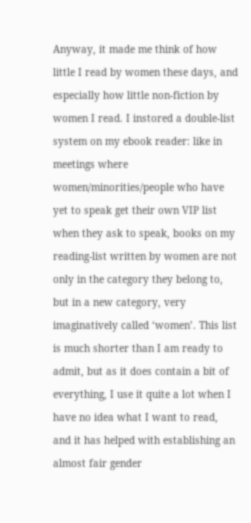Anyway, it made me think of how little I read by women these days, and especially how little non-fiction by women I read. I instored a double-list system on my ebook reader: like in meetings where women/minorities/people who have yet to speak get their own VIP list when they ask to speak, books on my reading-list written by women are not only in the category they belong to, but in a new category, very imaginatively called ‘women’. This list is much shorter than I am ready to admit, but as it does contain a bit of everything, I use it quite a lot when I have no idea what I want to read, and it has helped with establishing an almost fair gender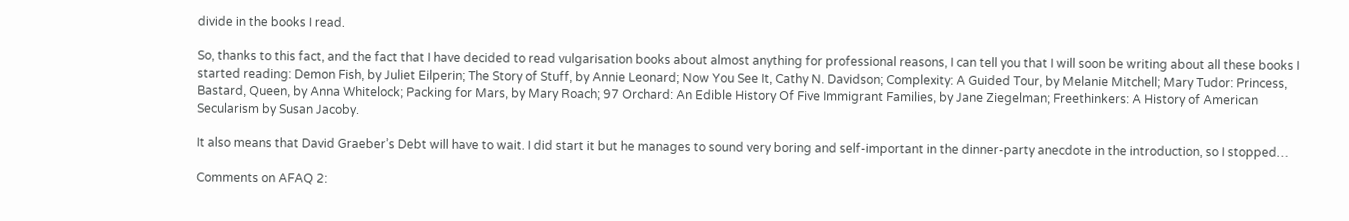divide in the books I read.

So, thanks to this fact, and the fact that I have decided to read vulgarisation books about almost anything for professional reasons, I can tell you that I will soon be writing about all these books I started reading: Demon Fish, by Juliet Eilperin; The Story of Stuff, by Annie Leonard; Now You See It, Cathy N. Davidson; Complexity: A Guided Tour, by Melanie Mitchell; Mary Tudor: Princess, Bastard, Queen, by Anna Whitelock; Packing for Mars, by Mary Roach; 97 Orchard: An Edible History Of Five Immigrant Families, by Jane Ziegelman; Freethinkers: A History of American Secularism by Susan Jacoby.

It also means that David Graeber’s Debt will have to wait. I did start it but he manages to sound very boring and self-important in the dinner-party anecdote in the introduction, so I stopped…

Comments on AFAQ 2: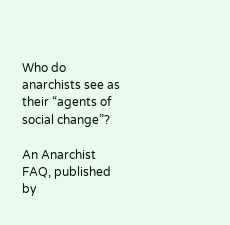Who do anarchists see as their “agents of social change”?

An Anarchist FAQ, published by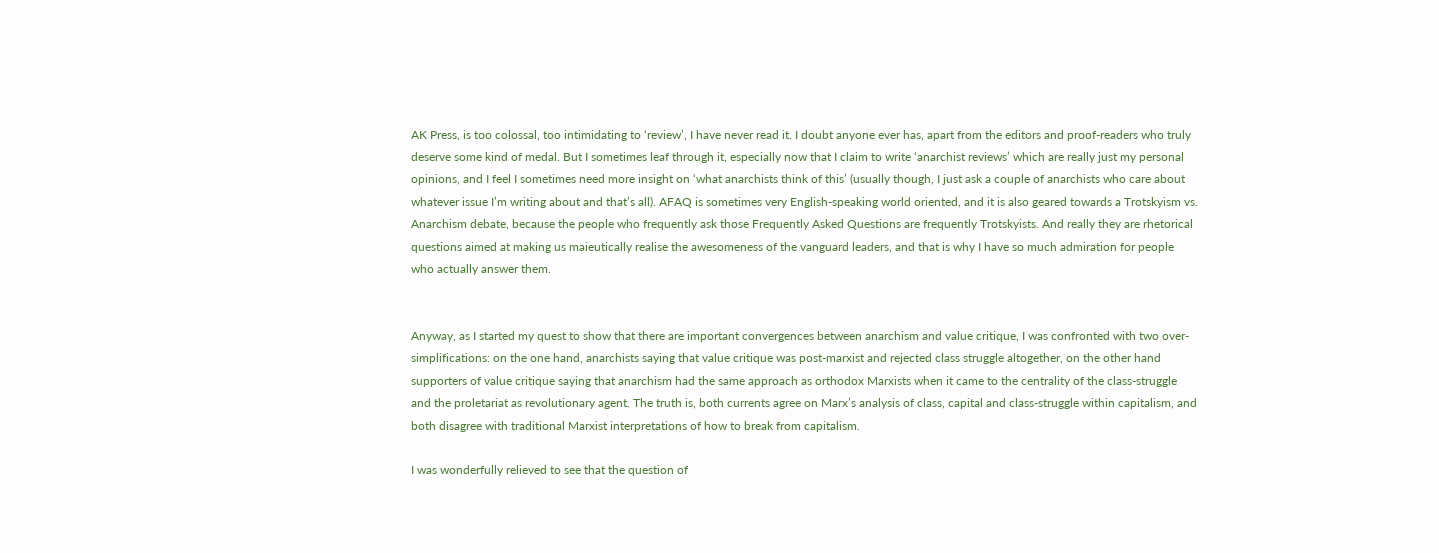AK Press, is too colossal, too intimidating to ‘review’, I have never read it. I doubt anyone ever has, apart from the editors and proof-readers who truly deserve some kind of medal. But I sometimes leaf through it, especially now that I claim to write ‘anarchist reviews’ which are really just my personal opinions, and I feel I sometimes need more insight on ‘what anarchists think of this’ (usually though, I just ask a couple of anarchists who care about whatever issue I’m writing about and that’s all). AFAQ is sometimes very English-speaking world oriented, and it is also geared towards a Trotskyism vs. Anarchism debate, because the people who frequently ask those Frequently Asked Questions are frequently Trotskyists. And really they are rhetorical questions aimed at making us maieutically realise the awesomeness of the vanguard leaders, and that is why I have so much admiration for people who actually answer them.


Anyway, as I started my quest to show that there are important convergences between anarchism and value critique, I was confronted with two over-simplifications: on the one hand, anarchists saying that value critique was post-marxist and rejected class struggle altogether, on the other hand supporters of value critique saying that anarchism had the same approach as orthodox Marxists when it came to the centrality of the class-struggle and the proletariat as revolutionary agent. The truth is, both currents agree on Marx’s analysis of class, capital and class-struggle within capitalism, and both disagree with traditional Marxist interpretations of how to break from capitalism.

I was wonderfully relieved to see that the question of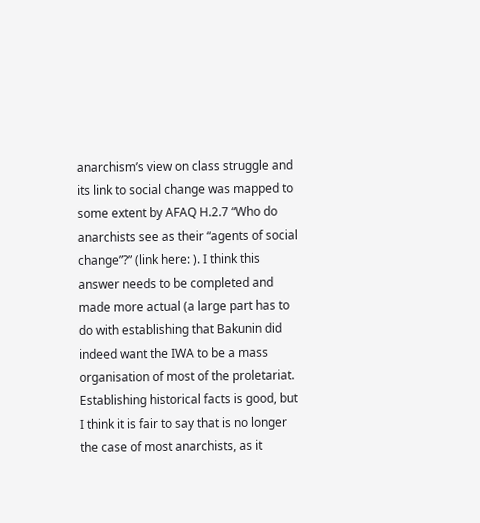anarchism’s view on class struggle and its link to social change was mapped to some extent by AFAQ H.2.7 “Who do anarchists see as their “agents of social change”?” (link here: ). I think this answer needs to be completed and made more actual (a large part has to do with establishing that Bakunin did indeed want the IWA to be a mass organisation of most of the proletariat. Establishing historical facts is good, but I think it is fair to say that is no longer the case of most anarchists, as it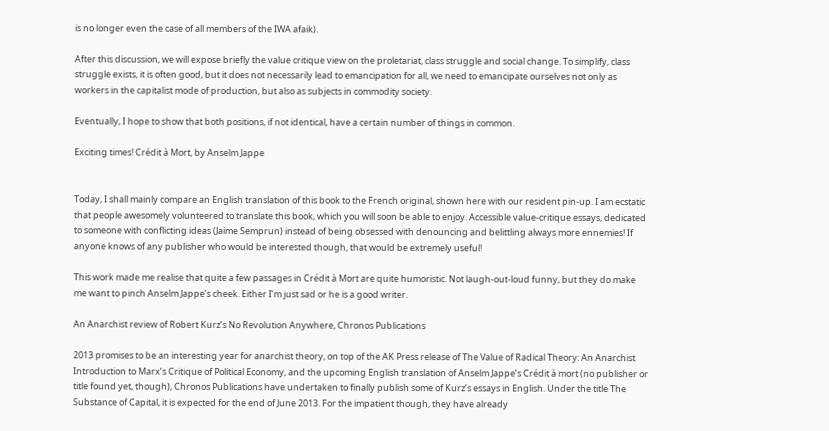is no longer even the case of all members of the IWA afaik).

After this discussion, we will expose briefly the value critique view on the proletariat, class struggle and social change. To simplify, class struggle exists, it is often good, but it does not necessarily lead to emancipation for all, we need to emancipate ourselves not only as workers in the capitalist mode of production, but also as subjects in commodity society.

Eventually, I hope to show that both positions, if not identical, have a certain number of things in common.

Exciting times! Crédit à Mort, by Anselm Jappe


Today, I shall mainly compare an English translation of this book to the French original, shown here with our resident pin-up. I am ecstatic that people awesomely volunteered to translate this book, which you will soon be able to enjoy. Accessible value-critique essays, dedicated to someone with conflicting ideas (Jaime Semprun) instead of being obsessed with denouncing and belittling always more ennemies! If anyone knows of any publisher who would be interested though, that would be extremely useful!

This work made me realise that quite a few passages in Crédit à Mort are quite humoristic. Not laugh-out-loud funny, but they do make me want to pinch Anselm Jappe’s cheek. Either I’m just sad or he is a good writer.

An Anarchist review of Robert Kurz’s No Revolution Anywhere, Chronos Publications

2013 promises to be an interesting year for anarchist theory, on top of the AK Press release of The Value of Radical Theory: An Anarchist Introduction to Marx’s Critique of Political Economy, and the upcoming English translation of Anselm Jappe’s Crédit à mort (no publisher or title found yet, though), Chronos Publications have undertaken to finally publish some of Kurz’s essays in English. Under the title The Substance of Capital, it is expected for the end of June 2013. For the impatient though, they have already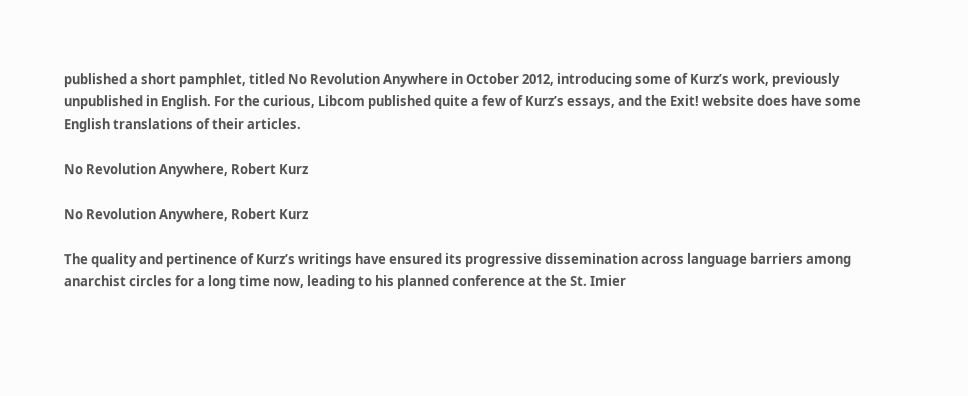published a short pamphlet, titled No Revolution Anywhere in October 2012, introducing some of Kurz’s work, previously unpublished in English. For the curious, Libcom published quite a few of Kurz’s essays, and the Exit! website does have some English translations of their articles.

No Revolution Anywhere, Robert Kurz

No Revolution Anywhere, Robert Kurz

The quality and pertinence of Kurz’s writings have ensured its progressive dissemination across language barriers among anarchist circles for a long time now, leading to his planned conference at the St. Imier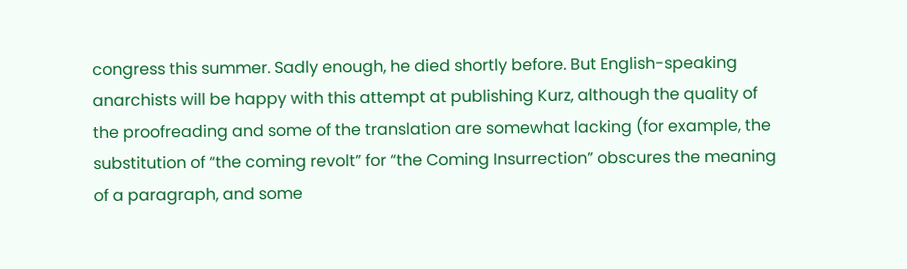congress this summer. Sadly enough, he died shortly before. But English-speaking anarchists will be happy with this attempt at publishing Kurz, although the quality of the proofreading and some of the translation are somewhat lacking (for example, the substitution of “the coming revolt” for “the Coming Insurrection” obscures the meaning of a paragraph, and some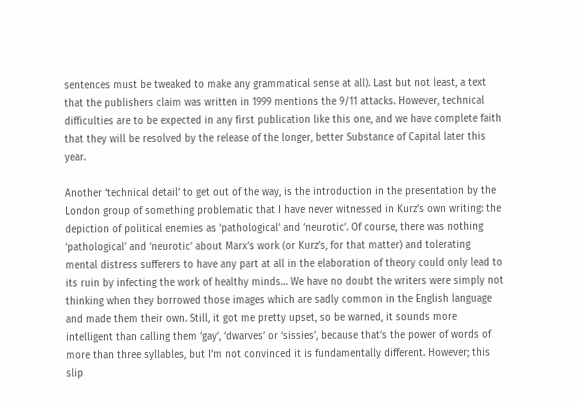sentences must be tweaked to make any grammatical sense at all). Last but not least, a text that the publishers claim was written in 1999 mentions the 9/11 attacks. However, technical difficulties are to be expected in any first publication like this one, and we have complete faith that they will be resolved by the release of the longer, better Substance of Capital later this year.

Another ‘technical detail’ to get out of the way, is the introduction in the presentation by the London group of something problematic that I have never witnessed in Kurz’s own writing: the depiction of political enemies as ‘pathological’ and ‘neurotic’. Of course, there was nothing ‘pathological’ and ‘neurotic’ about Marx’s work (or Kurz’s, for that matter) and tolerating mental distress sufferers to have any part at all in the elaboration of theory could only lead to its ruin by infecting the work of healthy minds… We have no doubt the writers were simply not thinking when they borrowed those images which are sadly common in the English language and made them their own. Still, it got me pretty upset, so be warned, it sounds more intelligent than calling them ‘gay’, ‘dwarves’ or ‘sissies’, because that’s the power of words of more than three syllables, but I’m not convinced it is fundamentally different. However; this slip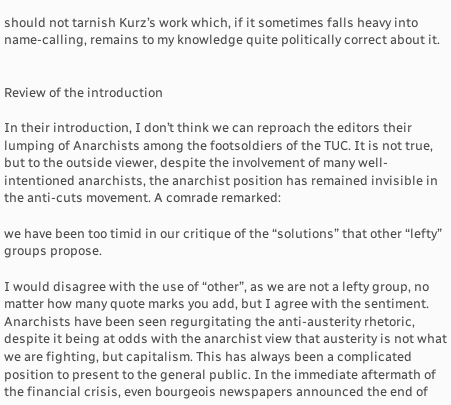should not tarnish Kurz’s work which, if it sometimes falls heavy into name-calling, remains to my knowledge quite politically correct about it.


Review of the introduction

In their introduction, I don’t think we can reproach the editors their lumping of Anarchists among the footsoldiers of the TUC. It is not true, but to the outside viewer, despite the involvement of many well-intentioned anarchists, the anarchist position has remained invisible in the anti-cuts movement. A comrade remarked:

we have been too timid in our critique of the “solutions” that other “lefty” groups propose.

I would disagree with the use of “other”, as we are not a lefty group, no matter how many quote marks you add, but I agree with the sentiment. Anarchists have been seen regurgitating the anti-austerity rhetoric, despite it being at odds with the anarchist view that austerity is not what we are fighting, but capitalism. This has always been a complicated position to present to the general public. In the immediate aftermath of the financial crisis, even bourgeois newspapers announced the end of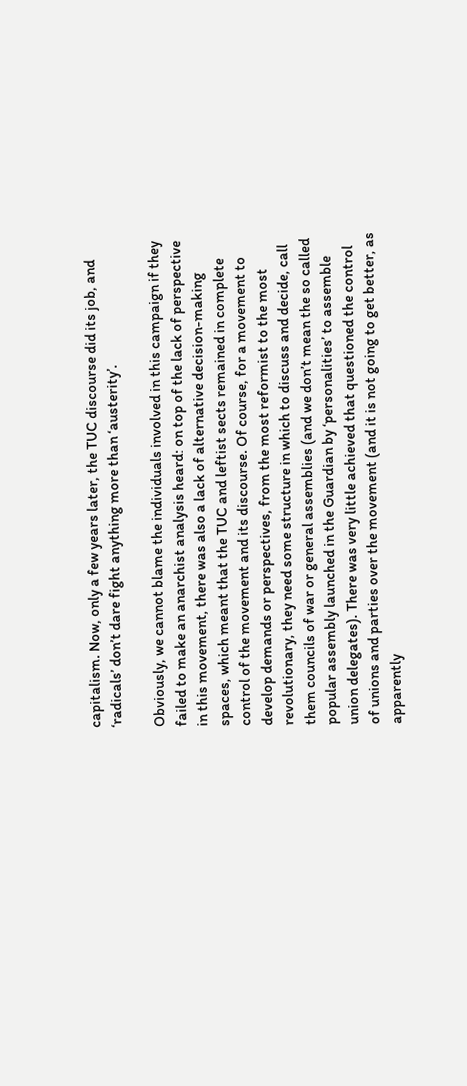capitalism. Now, only a few years later, the TUC discourse did its job, and ‘radicals’ don’t dare fight anything more than ‘austerity’.

Obviously, we cannot blame the individuals involved in this campaign if they failed to make an anarchist analysis heard: on top of the lack of perspective in this movement, there was also a lack of alternative decision-making spaces, which meant that the TUC and leftist sects remained in complete control of the movement and its discourse. Of course, for a movement to develop demands or perspectives, from the most reformist to the most revolutionary, they need some structure in which to discuss and decide, call them councils of war or general assemblies (and we don’t mean the so called popular assembly launched in the Guardian by ‘personalities’ to assemble union delegates). There was very little achieved that questioned the control of unions and parties over the movement (and it is not going to get better, as apparently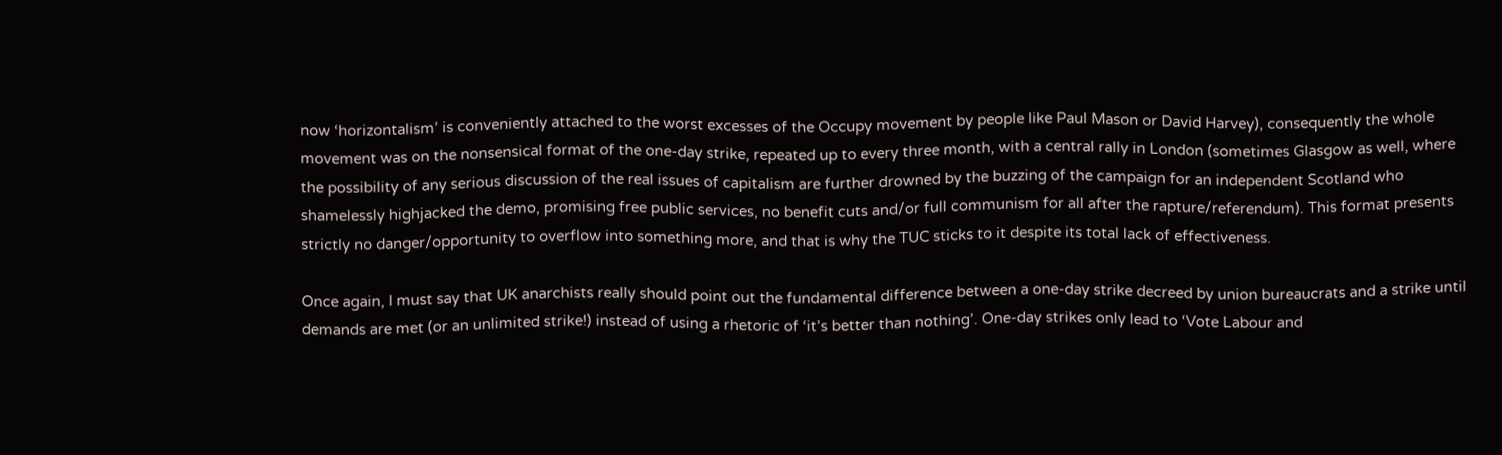now ‘horizontalism’ is conveniently attached to the worst excesses of the Occupy movement by people like Paul Mason or David Harvey), consequently the whole movement was on the nonsensical format of the one-day strike, repeated up to every three month, with a central rally in London (sometimes Glasgow as well, where the possibility of any serious discussion of the real issues of capitalism are further drowned by the buzzing of the campaign for an independent Scotland who shamelessly highjacked the demo, promising free public services, no benefit cuts and/or full communism for all after the rapture/referendum). This format presents strictly no danger/opportunity to overflow into something more, and that is why the TUC sticks to it despite its total lack of effectiveness.

Once again, I must say that UK anarchists really should point out the fundamental difference between a one-day strike decreed by union bureaucrats and a strike until demands are met (or an unlimited strike!) instead of using a rhetoric of ‘it’s better than nothing’. One-day strikes only lead to ‘Vote Labour and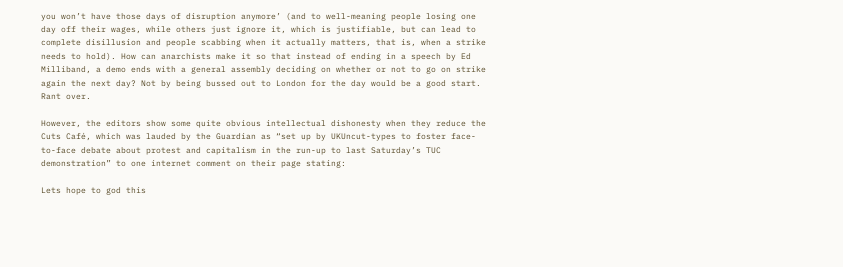you won’t have those days of disruption anymore’ (and to well-meaning people losing one day off their wages, while others just ignore it, which is justifiable, but can lead to complete disillusion and people scabbing when it actually matters, that is, when a strike needs to hold). How can anarchists make it so that instead of ending in a speech by Ed Milliband, a demo ends with a general assembly deciding on whether or not to go on strike again the next day? Not by being bussed out to London for the day would be a good start. Rant over.

However, the editors show some quite obvious intellectual dishonesty when they reduce the Cuts Café, which was lauded by the Guardian as “set up by UKUncut-types to foster face-to-face debate about protest and capitalism in the run-up to last Saturday’s TUC demonstration” to one internet comment on their page stating:

Lets hope to god this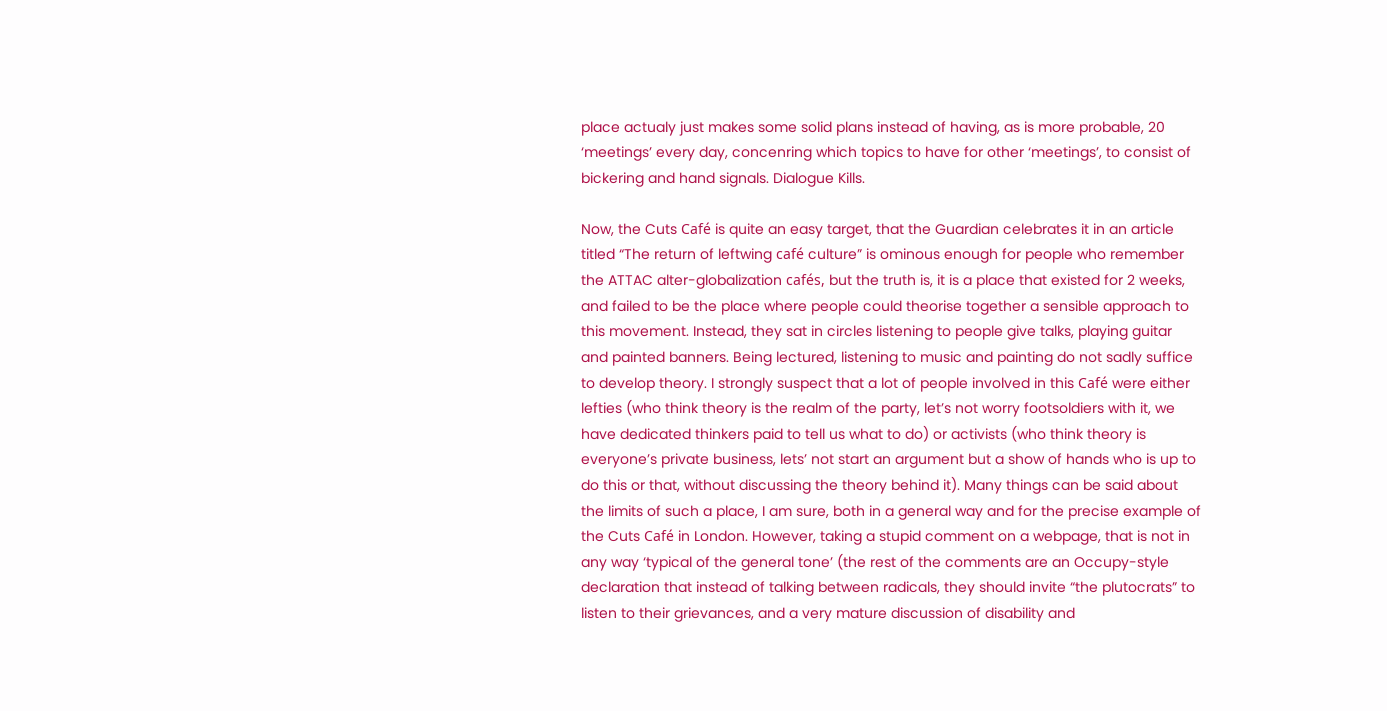place actualy just makes some solid plans instead of having, as is more probable, 20 ‘meetings’ every day, concenring which topics to have for other ‘meetings’, to consist of bickering and hand signals. Dialogue Kills.

Now, the Cuts Café is quite an easy target, that the Guardian celebrates it in an article titled “The return of leftwing café culture” is ominous enough for people who remember the ATTAC alter-globalization cafés, but the truth is, it is a place that existed for 2 weeks, and failed to be the place where people could theorise together a sensible approach to this movement. Instead, they sat in circles listening to people give talks, playing guitar and painted banners. Being lectured, listening to music and painting do not sadly suffice to develop theory. I strongly suspect that a lot of people involved in this Café were either lefties (who think theory is the realm of the party, let’s not worry footsoldiers with it, we have dedicated thinkers paid to tell us what to do) or activists (who think theory is everyone’s private business, lets’ not start an argument but a show of hands who is up to do this or that, without discussing the theory behind it). Many things can be said about the limits of such a place, I am sure, both in a general way and for the precise example of the Cuts Café in London. However, taking a stupid comment on a webpage, that is not in any way ‘typical of the general tone’ (the rest of the comments are an Occupy-style declaration that instead of talking between radicals, they should invite “the plutocrats” to listen to their grievances, and a very mature discussion of disability and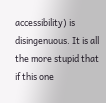accessibility) is disingenuous. It is all the more stupid that if this one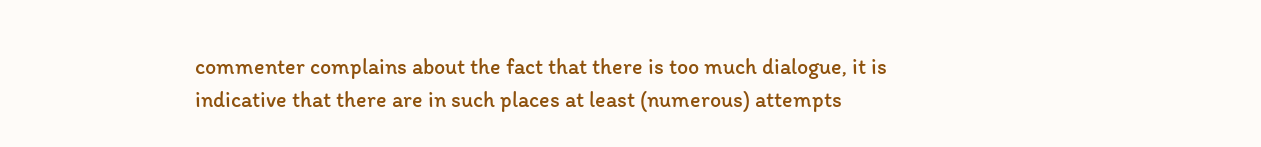commenter complains about the fact that there is too much dialogue, it is indicative that there are in such places at least (numerous) attempts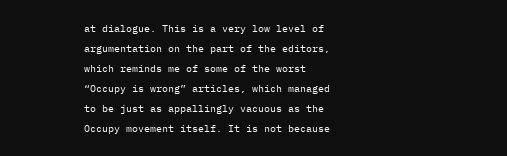at dialogue. This is a very low level of argumentation on the part of the editors, which reminds me of some of the worst “Occupy is wrong” articles, which managed to be just as appallingly vacuous as the Occupy movement itself. It is not because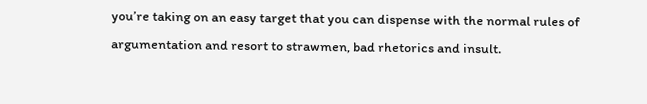you’re taking on an easy target that you can dispense with the normal rules of argumentation and resort to strawmen, bad rhetorics and insult.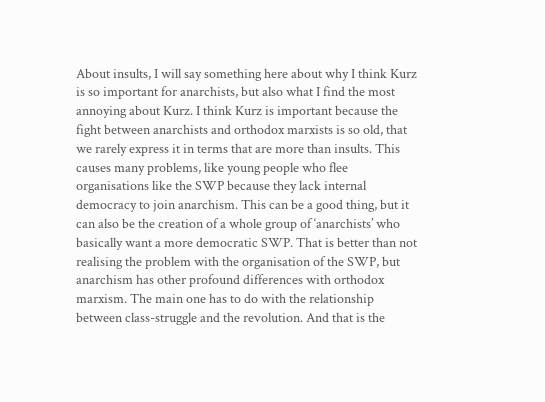About insults, I will say something here about why I think Kurz is so important for anarchists, but also what I find the most annoying about Kurz. I think Kurz is important because the fight between anarchists and orthodox marxists is so old, that we rarely express it in terms that are more than insults. This causes many problems, like young people who flee organisations like the SWP because they lack internal democracy to join anarchism. This can be a good thing, but it can also be the creation of a whole group of ‘anarchists’ who basically want a more democratic SWP. That is better than not realising the problem with the organisation of the SWP, but anarchism has other profound differences with orthodox marxism. The main one has to do with the relationship between class-struggle and the revolution. And that is the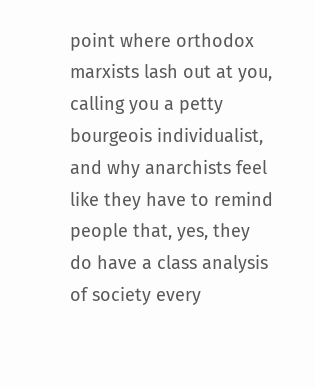point where orthodox marxists lash out at you, calling you a petty bourgeois individualist, and why anarchists feel like they have to remind people that, yes, they do have a class analysis of society every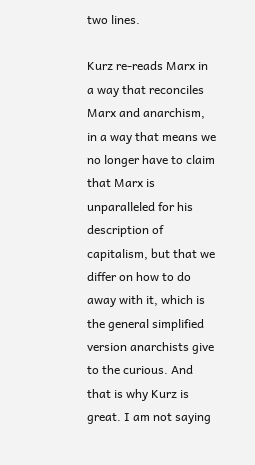two lines.

Kurz re-reads Marx in a way that reconciles Marx and anarchism, in a way that means we no longer have to claim that Marx is unparalleled for his description of capitalism, but that we differ on how to do away with it, which is the general simplified version anarchists give to the curious. And that is why Kurz is great. I am not saying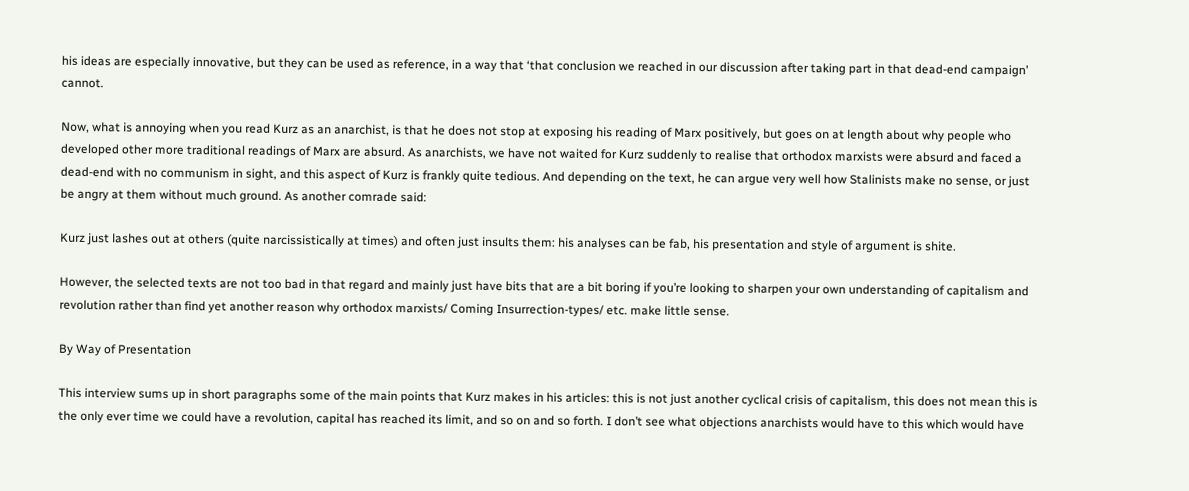his ideas are especially innovative, but they can be used as reference, in a way that ‘that conclusion we reached in our discussion after taking part in that dead-end campaign’ cannot.

Now, what is annoying when you read Kurz as an anarchist, is that he does not stop at exposing his reading of Marx positively, but goes on at length about why people who developed other more traditional readings of Marx are absurd. As anarchists, we have not waited for Kurz suddenly to realise that orthodox marxists were absurd and faced a dead-end with no communism in sight, and this aspect of Kurz is frankly quite tedious. And depending on the text, he can argue very well how Stalinists make no sense, or just be angry at them without much ground. As another comrade said:

Kurz just lashes out at others (quite narcissistically at times) and often just insults them: his analyses can be fab, his presentation and style of argument is shite.

However, the selected texts are not too bad in that regard and mainly just have bits that are a bit boring if you’re looking to sharpen your own understanding of capitalism and revolution rather than find yet another reason why orthodox marxists/ Coming Insurrection-types/ etc. make little sense.

By Way of Presentation

This interview sums up in short paragraphs some of the main points that Kurz makes in his articles: this is not just another cyclical crisis of capitalism, this does not mean this is the only ever time we could have a revolution, capital has reached its limit, and so on and so forth. I don’t see what objections anarchists would have to this which would have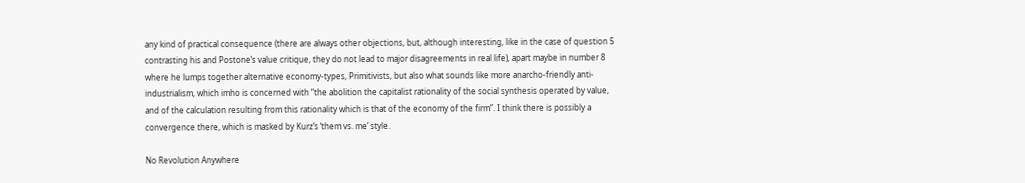any kind of practical consequence (there are always other objections, but, although interesting, like in the case of question 5 contrasting his and Postone’s value critique, they do not lead to major disagreements in real life), apart maybe in number 8 where he lumps together alternative economy-types, Primitivists, but also what sounds like more anarcho-friendly anti-industrialism, which imho is concerned with “the abolition the capitalist rationality of the social synthesis operated by value, and of the calculation resulting from this rationality which is that of the economy of the firm”. I think there is possibly a convergence there, which is masked by Kurz’s ‘them vs. me’ style.

No Revolution Anywhere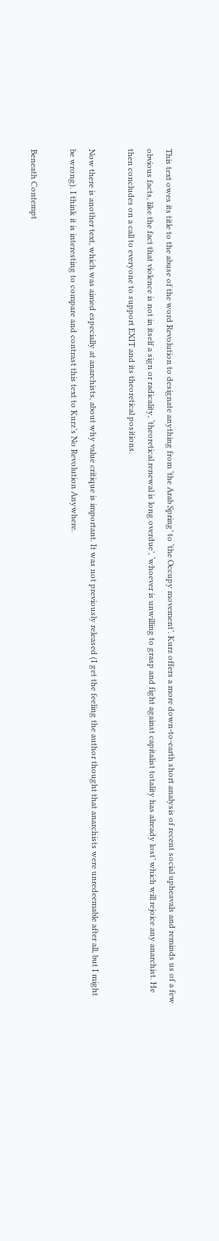This text owes its title to the abuse of the word Revolution to designate anything from ‘the Arab Spring’ to ‘the Occupy movement’. Kurz offers a more down-to-earth short analysis of recent social upheavals and reminds us of a few obvious facts, like the fact that violence is not in itself a sign or radicality, ‘theoretical renewal is long overdue’, ‘whoever is unwilling to grasp and fight against capitalist totality has already lost’ which will rejoice any anarchist. He then concludes on a call to everyone to support EXIT and its theoretical positions.

Now there is another text, which was aimed especially at anarchists, about why value critique is important. It was not previously released (I get the feeling the author thought that anarchists were unredeemable after all, but I might be wrong). I think it is interesting to compare and contrast this text to Kurz’s No Revolution Anywhere.

Beneath Contempt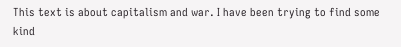This text is about capitalism and war. I have been trying to find some kind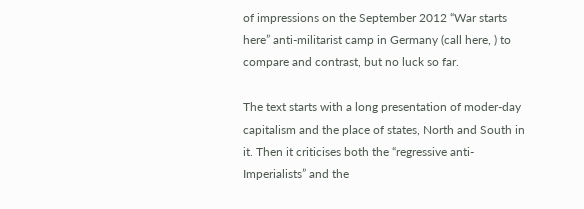of impressions on the September 2012 “War starts here” anti-militarist camp in Germany (call here, ) to compare and contrast, but no luck so far.

The text starts with a long presentation of moder-day capitalism and the place of states, North and South in it. Then it criticises both the “regressive anti-Imperialists” and the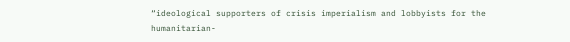“ideological supporters of crisis imperialism and lobbyists for the humanitarian-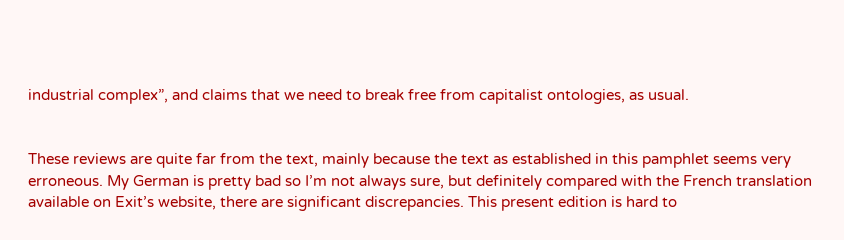industrial complex”, and claims that we need to break free from capitalist ontologies, as usual.


These reviews are quite far from the text, mainly because the text as established in this pamphlet seems very erroneous. My German is pretty bad so I’m not always sure, but definitely compared with the French translation available on Exit’s website, there are significant discrepancies. This present edition is hard to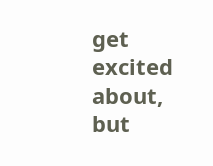get excited about, but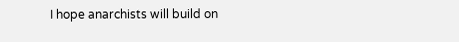I hope anarchists will build on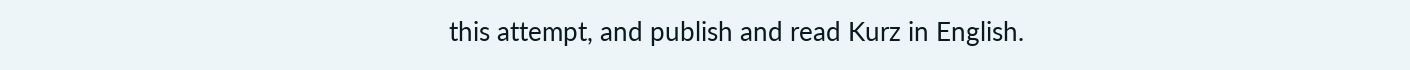this attempt, and publish and read Kurz in English.